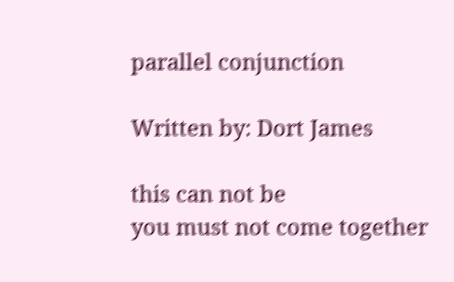parallel conjunction

Written by: Dort James

this can not be
you must not come together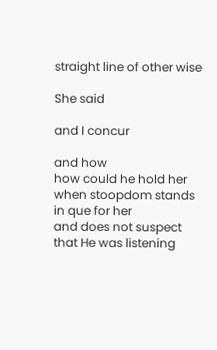straight line of other wise

She said

and I concur

and how
how could he hold her
when stoopdom stands in que for her
and does not suspect
that He was listening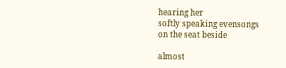hearing her
softly speaking evensongs
on the seat beside

almost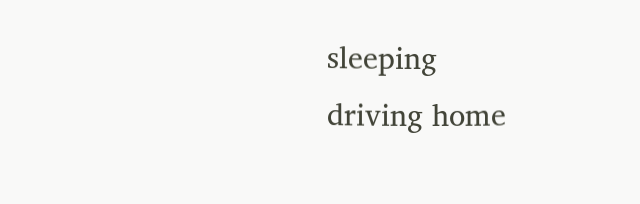sleeping
driving home